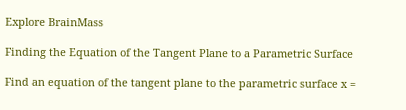Explore BrainMass

Finding the Equation of the Tangent Plane to a Parametric Surface

Find an equation of the tangent plane to the parametric surface x =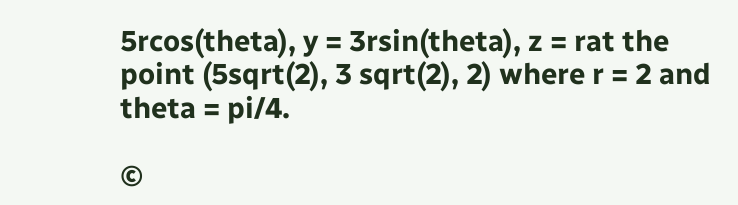5rcos(theta), y = 3rsin(theta), z = rat the point (5sqrt(2), 3 sqrt(2), 2) where r = 2 and theta = pi/4.

©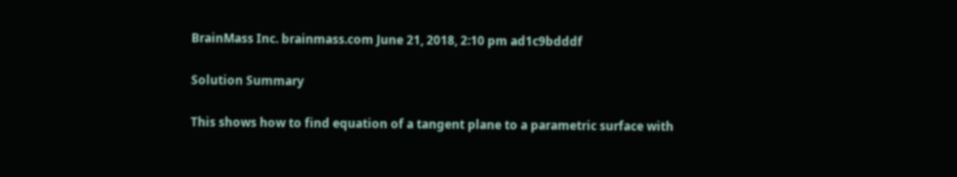BrainMass Inc. brainmass.com June 21, 2018, 2:10 pm ad1c9bdddf

Solution Summary

This shows how to find equation of a tangent plane to a parametric surface with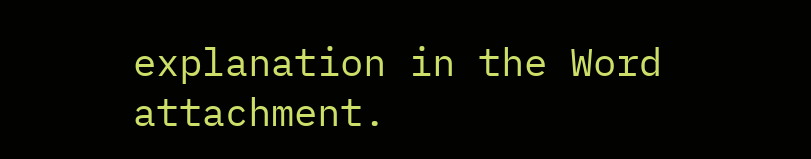explanation in the Word attachment.